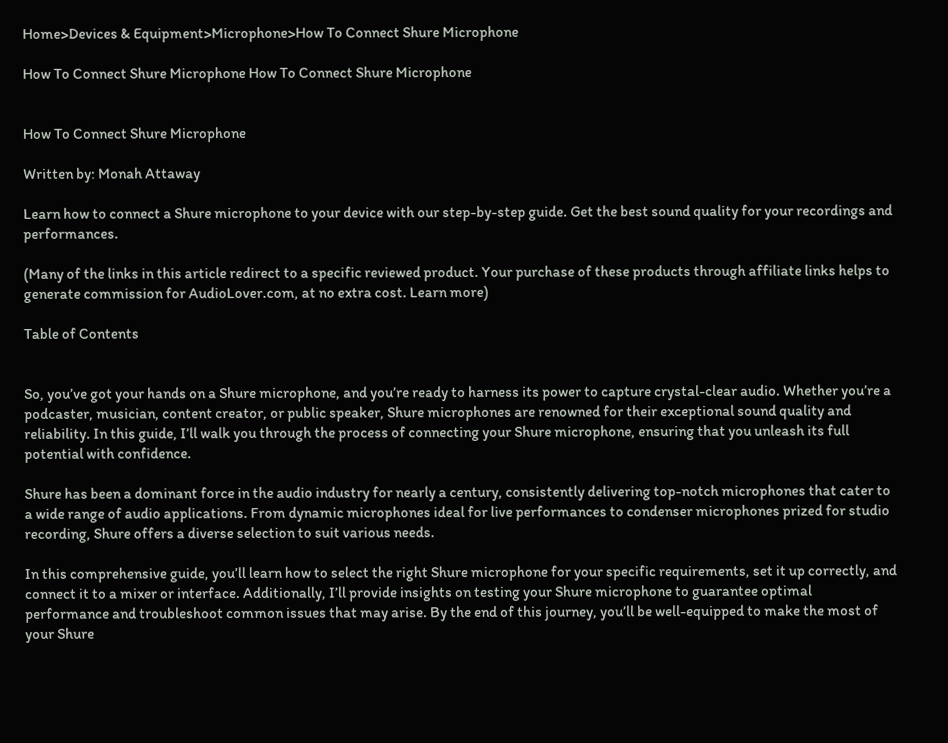Home>Devices & Equipment>Microphone>How To Connect Shure Microphone

How To Connect Shure Microphone How To Connect Shure Microphone


How To Connect Shure Microphone

Written by: Monah Attaway

Learn how to connect a Shure microphone to your device with our step-by-step guide. Get the best sound quality for your recordings and performances.

(Many of the links in this article redirect to a specific reviewed product. Your purchase of these products through affiliate links helps to generate commission for AudioLover.com, at no extra cost. Learn more)

Table of Contents


So, you’ve got your hands on a Shure microphone, and you’re ready to harness its power to capture crystal-clear audio. Whether you’re a podcaster, musician, content creator, or public speaker, Shure microphones are renowned for their exceptional sound quality and reliability. In this guide, I’ll walk you through the process of connecting your Shure microphone, ensuring that you unleash its full potential with confidence.

Shure has been a dominant force in the audio industry for nearly a century, consistently delivering top-notch microphones that cater to a wide range of audio applications. From dynamic microphones ideal for live performances to condenser microphones prized for studio recording, Shure offers a diverse selection to suit various needs.

In this comprehensive guide, you’ll learn how to select the right Shure microphone for your specific requirements, set it up correctly, and connect it to a mixer or interface. Additionally, I’ll provide insights on testing your Shure microphone to guarantee optimal performance and troubleshoot common issues that may arise. By the end of this journey, you’ll be well-equipped to make the most of your Shure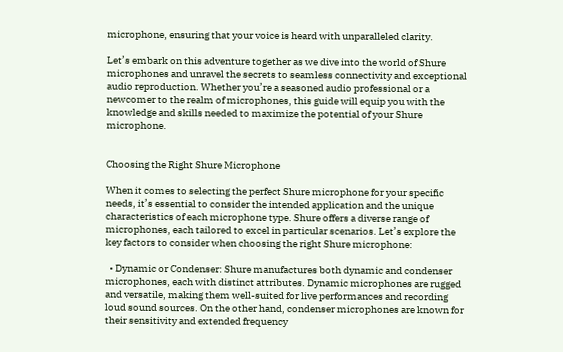microphone, ensuring that your voice is heard with unparalleled clarity.

Let’s embark on this adventure together as we dive into the world of Shure microphones and unravel the secrets to seamless connectivity and exceptional audio reproduction. Whether you’re a seasoned audio professional or a newcomer to the realm of microphones, this guide will equip you with the knowledge and skills needed to maximize the potential of your Shure microphone.


Choosing the Right Shure Microphone

When it comes to selecting the perfect Shure microphone for your specific needs, it’s essential to consider the intended application and the unique characteristics of each microphone type. Shure offers a diverse range of microphones, each tailored to excel in particular scenarios. Let’s explore the key factors to consider when choosing the right Shure microphone:

  • Dynamic or Condenser: Shure manufactures both dynamic and condenser microphones, each with distinct attributes. Dynamic microphones are rugged and versatile, making them well-suited for live performances and recording loud sound sources. On the other hand, condenser microphones are known for their sensitivity and extended frequency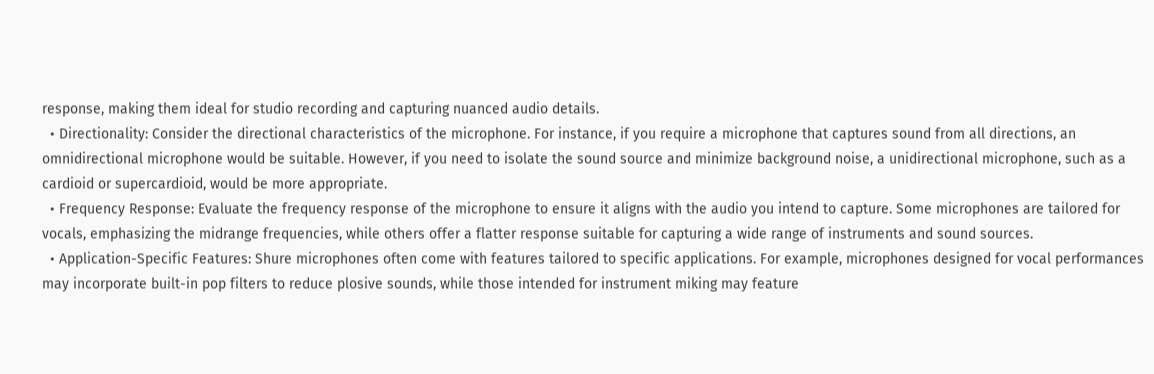response, making them ideal for studio recording and capturing nuanced audio details.
  • Directionality: Consider the directional characteristics of the microphone. For instance, if you require a microphone that captures sound from all directions, an omnidirectional microphone would be suitable. However, if you need to isolate the sound source and minimize background noise, a unidirectional microphone, such as a cardioid or supercardioid, would be more appropriate.
  • Frequency Response: Evaluate the frequency response of the microphone to ensure it aligns with the audio you intend to capture. Some microphones are tailored for vocals, emphasizing the midrange frequencies, while others offer a flatter response suitable for capturing a wide range of instruments and sound sources.
  • Application-Specific Features: Shure microphones often come with features tailored to specific applications. For example, microphones designed for vocal performances may incorporate built-in pop filters to reduce plosive sounds, while those intended for instrument miking may feature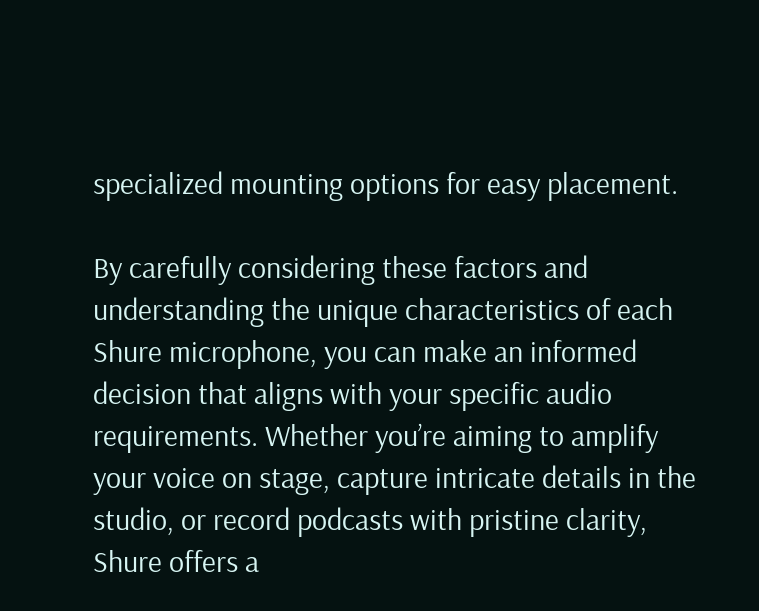specialized mounting options for easy placement.

By carefully considering these factors and understanding the unique characteristics of each Shure microphone, you can make an informed decision that aligns with your specific audio requirements. Whether you’re aiming to amplify your voice on stage, capture intricate details in the studio, or record podcasts with pristine clarity, Shure offers a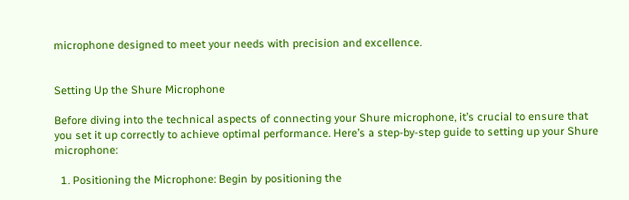microphone designed to meet your needs with precision and excellence.


Setting Up the Shure Microphone

Before diving into the technical aspects of connecting your Shure microphone, it’s crucial to ensure that you set it up correctly to achieve optimal performance. Here’s a step-by-step guide to setting up your Shure microphone:

  1. Positioning the Microphone: Begin by positioning the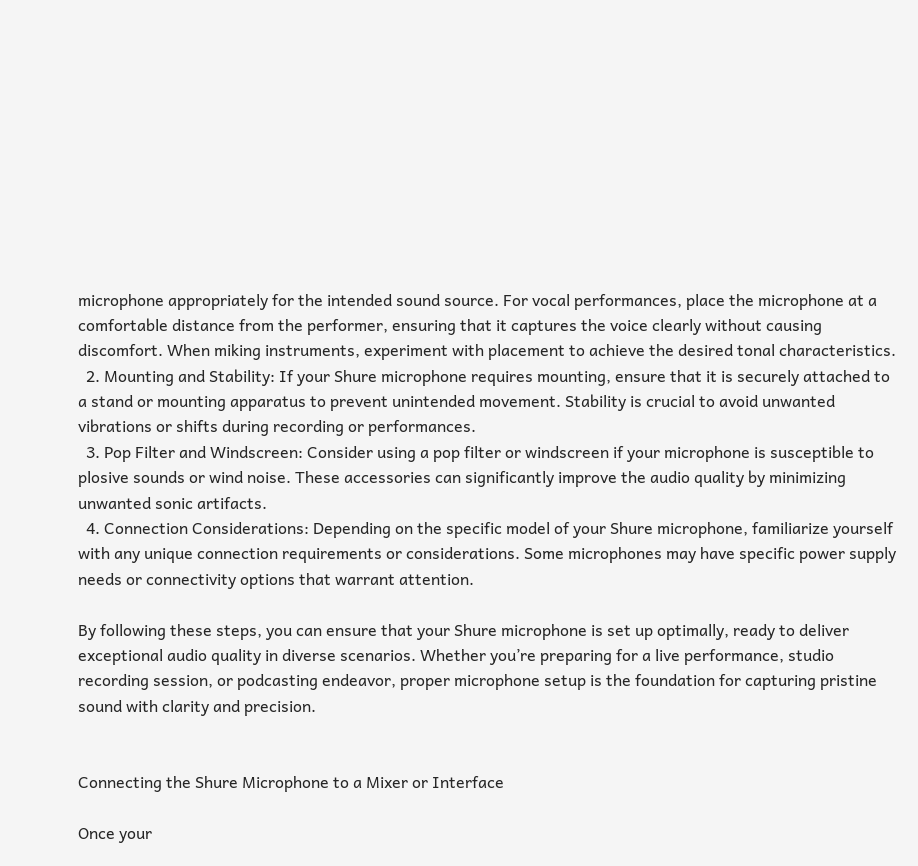microphone appropriately for the intended sound source. For vocal performances, place the microphone at a comfortable distance from the performer, ensuring that it captures the voice clearly without causing discomfort. When miking instruments, experiment with placement to achieve the desired tonal characteristics.
  2. Mounting and Stability: If your Shure microphone requires mounting, ensure that it is securely attached to a stand or mounting apparatus to prevent unintended movement. Stability is crucial to avoid unwanted vibrations or shifts during recording or performances.
  3. Pop Filter and Windscreen: Consider using a pop filter or windscreen if your microphone is susceptible to plosive sounds or wind noise. These accessories can significantly improve the audio quality by minimizing unwanted sonic artifacts.
  4. Connection Considerations: Depending on the specific model of your Shure microphone, familiarize yourself with any unique connection requirements or considerations. Some microphones may have specific power supply needs or connectivity options that warrant attention.

By following these steps, you can ensure that your Shure microphone is set up optimally, ready to deliver exceptional audio quality in diverse scenarios. Whether you’re preparing for a live performance, studio recording session, or podcasting endeavor, proper microphone setup is the foundation for capturing pristine sound with clarity and precision.


Connecting the Shure Microphone to a Mixer or Interface

Once your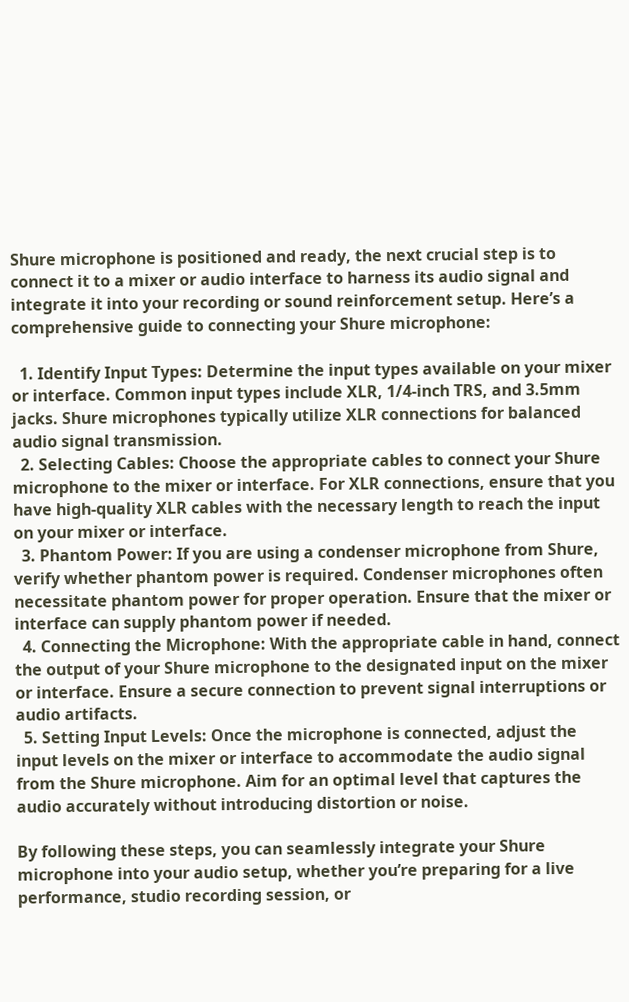Shure microphone is positioned and ready, the next crucial step is to connect it to a mixer or audio interface to harness its audio signal and integrate it into your recording or sound reinforcement setup. Here’s a comprehensive guide to connecting your Shure microphone:

  1. Identify Input Types: Determine the input types available on your mixer or interface. Common input types include XLR, 1/4-inch TRS, and 3.5mm jacks. Shure microphones typically utilize XLR connections for balanced audio signal transmission.
  2. Selecting Cables: Choose the appropriate cables to connect your Shure microphone to the mixer or interface. For XLR connections, ensure that you have high-quality XLR cables with the necessary length to reach the input on your mixer or interface.
  3. Phantom Power: If you are using a condenser microphone from Shure, verify whether phantom power is required. Condenser microphones often necessitate phantom power for proper operation. Ensure that the mixer or interface can supply phantom power if needed.
  4. Connecting the Microphone: With the appropriate cable in hand, connect the output of your Shure microphone to the designated input on the mixer or interface. Ensure a secure connection to prevent signal interruptions or audio artifacts.
  5. Setting Input Levels: Once the microphone is connected, adjust the input levels on the mixer or interface to accommodate the audio signal from the Shure microphone. Aim for an optimal level that captures the audio accurately without introducing distortion or noise.

By following these steps, you can seamlessly integrate your Shure microphone into your audio setup, whether you’re preparing for a live performance, studio recording session, or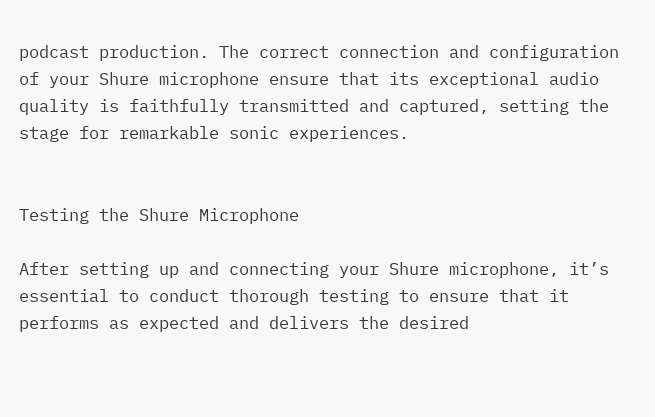podcast production. The correct connection and configuration of your Shure microphone ensure that its exceptional audio quality is faithfully transmitted and captured, setting the stage for remarkable sonic experiences.


Testing the Shure Microphone

After setting up and connecting your Shure microphone, it’s essential to conduct thorough testing to ensure that it performs as expected and delivers the desired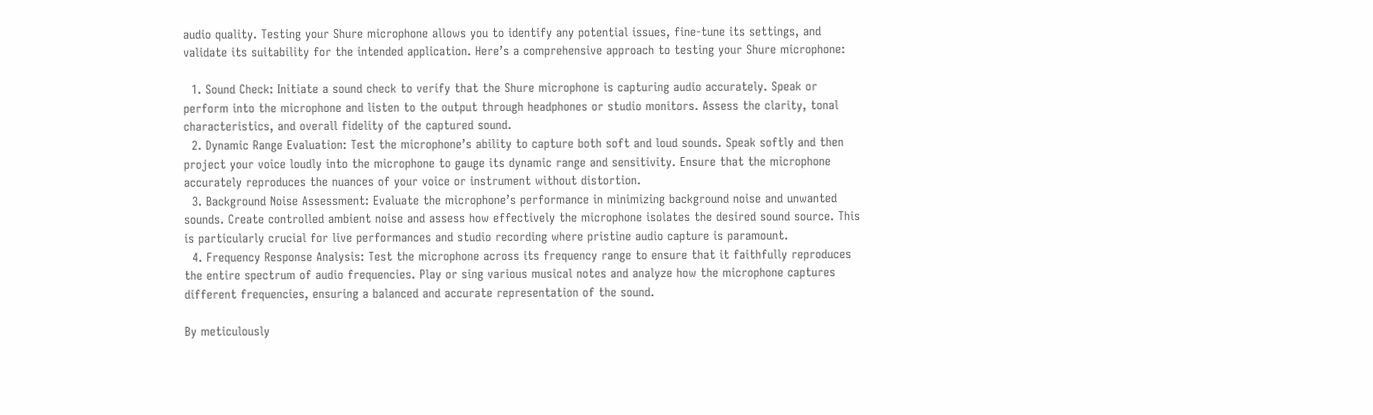audio quality. Testing your Shure microphone allows you to identify any potential issues, fine-tune its settings, and validate its suitability for the intended application. Here’s a comprehensive approach to testing your Shure microphone:

  1. Sound Check: Initiate a sound check to verify that the Shure microphone is capturing audio accurately. Speak or perform into the microphone and listen to the output through headphones or studio monitors. Assess the clarity, tonal characteristics, and overall fidelity of the captured sound.
  2. Dynamic Range Evaluation: Test the microphone’s ability to capture both soft and loud sounds. Speak softly and then project your voice loudly into the microphone to gauge its dynamic range and sensitivity. Ensure that the microphone accurately reproduces the nuances of your voice or instrument without distortion.
  3. Background Noise Assessment: Evaluate the microphone’s performance in minimizing background noise and unwanted sounds. Create controlled ambient noise and assess how effectively the microphone isolates the desired sound source. This is particularly crucial for live performances and studio recording where pristine audio capture is paramount.
  4. Frequency Response Analysis: Test the microphone across its frequency range to ensure that it faithfully reproduces the entire spectrum of audio frequencies. Play or sing various musical notes and analyze how the microphone captures different frequencies, ensuring a balanced and accurate representation of the sound.

By meticulously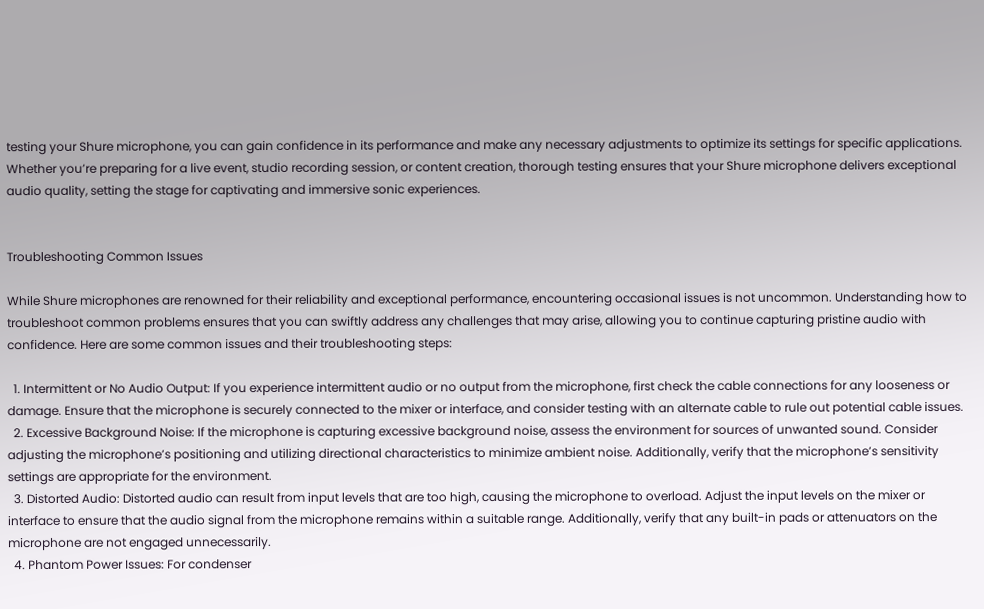testing your Shure microphone, you can gain confidence in its performance and make any necessary adjustments to optimize its settings for specific applications. Whether you’re preparing for a live event, studio recording session, or content creation, thorough testing ensures that your Shure microphone delivers exceptional audio quality, setting the stage for captivating and immersive sonic experiences.


Troubleshooting Common Issues

While Shure microphones are renowned for their reliability and exceptional performance, encountering occasional issues is not uncommon. Understanding how to troubleshoot common problems ensures that you can swiftly address any challenges that may arise, allowing you to continue capturing pristine audio with confidence. Here are some common issues and their troubleshooting steps:

  1. Intermittent or No Audio Output: If you experience intermittent audio or no output from the microphone, first check the cable connections for any looseness or damage. Ensure that the microphone is securely connected to the mixer or interface, and consider testing with an alternate cable to rule out potential cable issues.
  2. Excessive Background Noise: If the microphone is capturing excessive background noise, assess the environment for sources of unwanted sound. Consider adjusting the microphone’s positioning and utilizing directional characteristics to minimize ambient noise. Additionally, verify that the microphone’s sensitivity settings are appropriate for the environment.
  3. Distorted Audio: Distorted audio can result from input levels that are too high, causing the microphone to overload. Adjust the input levels on the mixer or interface to ensure that the audio signal from the microphone remains within a suitable range. Additionally, verify that any built-in pads or attenuators on the microphone are not engaged unnecessarily.
  4. Phantom Power Issues: For condenser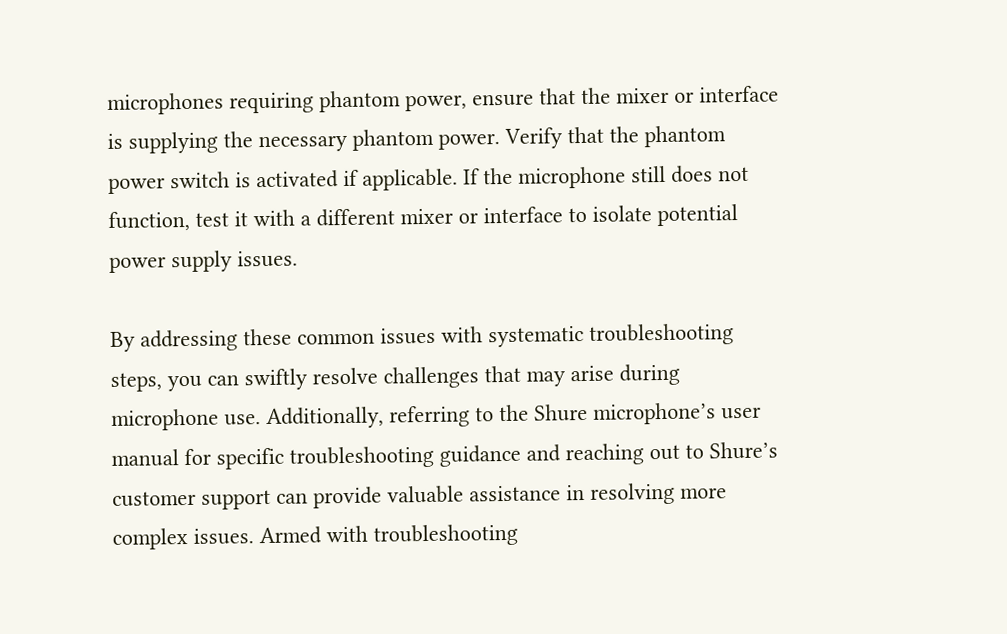microphones requiring phantom power, ensure that the mixer or interface is supplying the necessary phantom power. Verify that the phantom power switch is activated if applicable. If the microphone still does not function, test it with a different mixer or interface to isolate potential power supply issues.

By addressing these common issues with systematic troubleshooting steps, you can swiftly resolve challenges that may arise during microphone use. Additionally, referring to the Shure microphone’s user manual for specific troubleshooting guidance and reaching out to Shure’s customer support can provide valuable assistance in resolving more complex issues. Armed with troubleshooting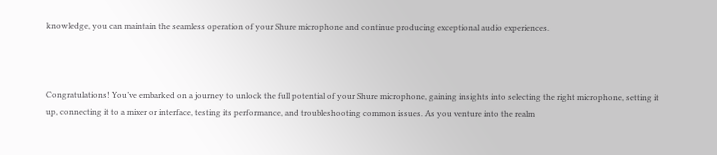knowledge, you can maintain the seamless operation of your Shure microphone and continue producing exceptional audio experiences.



Congratulations! You’ve embarked on a journey to unlock the full potential of your Shure microphone, gaining insights into selecting the right microphone, setting it up, connecting it to a mixer or interface, testing its performance, and troubleshooting common issues. As you venture into the realm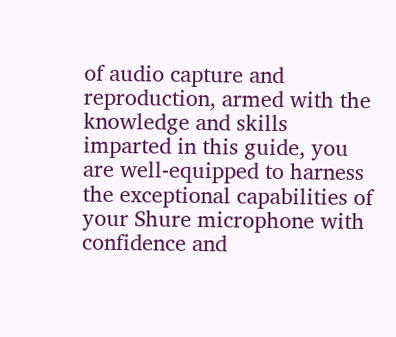of audio capture and reproduction, armed with the knowledge and skills imparted in this guide, you are well-equipped to harness the exceptional capabilities of your Shure microphone with confidence and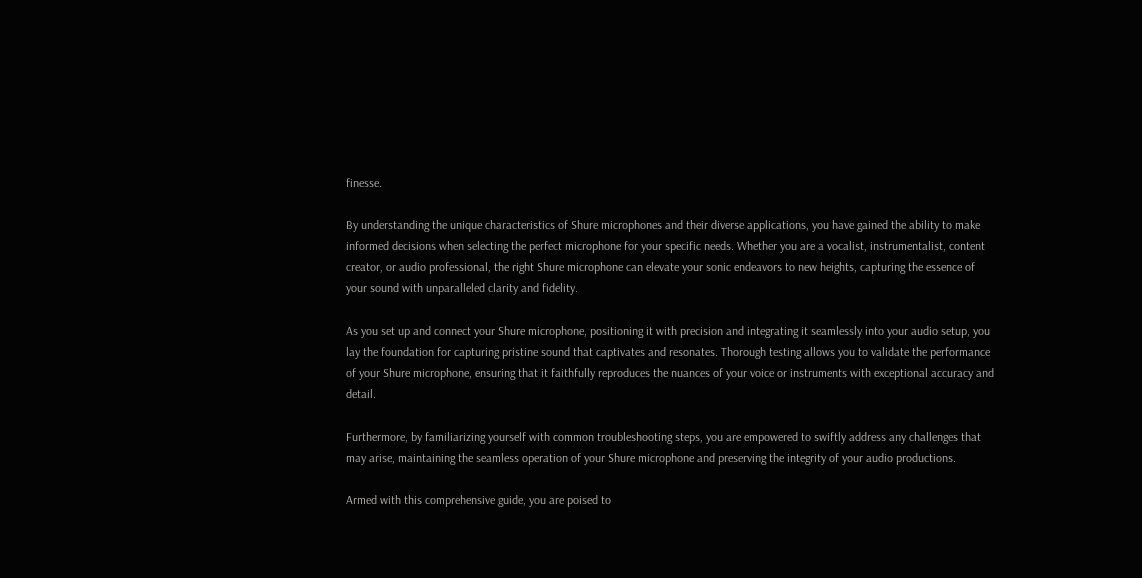finesse.

By understanding the unique characteristics of Shure microphones and their diverse applications, you have gained the ability to make informed decisions when selecting the perfect microphone for your specific needs. Whether you are a vocalist, instrumentalist, content creator, or audio professional, the right Shure microphone can elevate your sonic endeavors to new heights, capturing the essence of your sound with unparalleled clarity and fidelity.

As you set up and connect your Shure microphone, positioning it with precision and integrating it seamlessly into your audio setup, you lay the foundation for capturing pristine sound that captivates and resonates. Thorough testing allows you to validate the performance of your Shure microphone, ensuring that it faithfully reproduces the nuances of your voice or instruments with exceptional accuracy and detail.

Furthermore, by familiarizing yourself with common troubleshooting steps, you are empowered to swiftly address any challenges that may arise, maintaining the seamless operation of your Shure microphone and preserving the integrity of your audio productions.

Armed with this comprehensive guide, you are poised to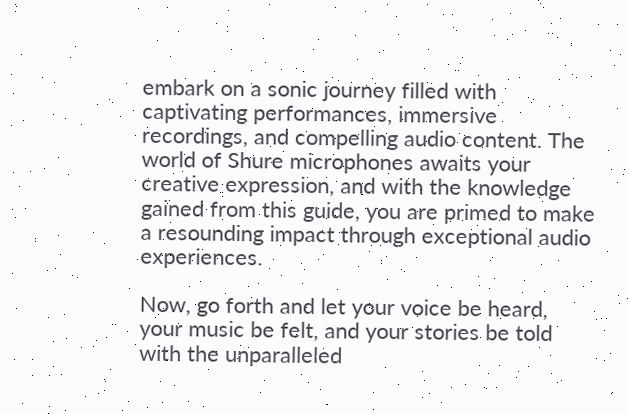embark on a sonic journey filled with captivating performances, immersive recordings, and compelling audio content. The world of Shure microphones awaits your creative expression, and with the knowledge gained from this guide, you are primed to make a resounding impact through exceptional audio experiences.

Now, go forth and let your voice be heard, your music be felt, and your stories be told with the unparalleled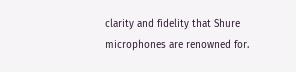clarity and fidelity that Shure microphones are renowned for.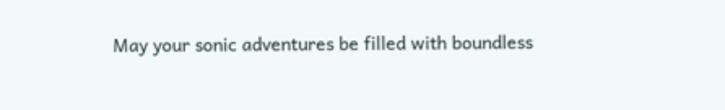May your sonic adventures be filled with boundless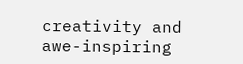creativity and awe-inspiring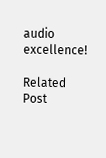audio excellence!

Related Post